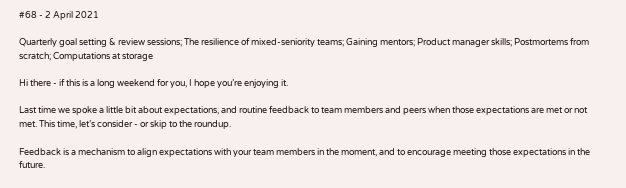#68 - 2 April 2021

Quarterly goal setting & review sessions; The resilience of mixed-seniority teams; Gaining mentors; Product manager skills; Postmortems from scratch; Computations at storage

Hi there - if this is a long weekend for you, I hope you’re enjoying it.

Last time we spoke a little bit about expectations, and routine feedback to team members and peers when those expectations are met or not met. This time, let’s consider - or skip to the roundup.

Feedback is a mechanism to align expectations with your team members in the moment, and to encourage meeting those expectations in the future.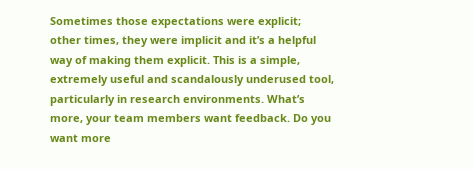Sometimes those expectations were explicit; other times, they were implicit and it’s a helpful way of making them explicit. This is a simple, extremely useful and scandalously underused tool, particularly in research environments. What’s more, your team members want feedback. Do you want more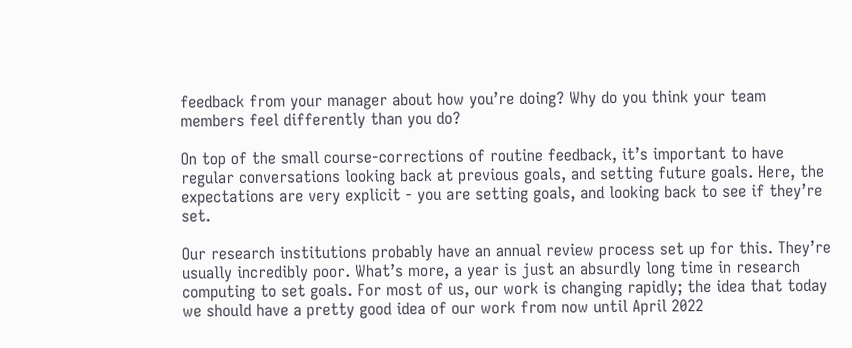feedback from your manager about how you’re doing? Why do you think your team members feel differently than you do?

On top of the small course-corrections of routine feedback, it’s important to have regular conversations looking back at previous goals, and setting future goals. Here, the expectations are very explicit - you are setting goals, and looking back to see if they’re set.

Our research institutions probably have an annual review process set up for this. They’re usually incredibly poor. What’s more, a year is just an absurdly long time in research computing to set goals. For most of us, our work is changing rapidly; the idea that today we should have a pretty good idea of our work from now until April 2022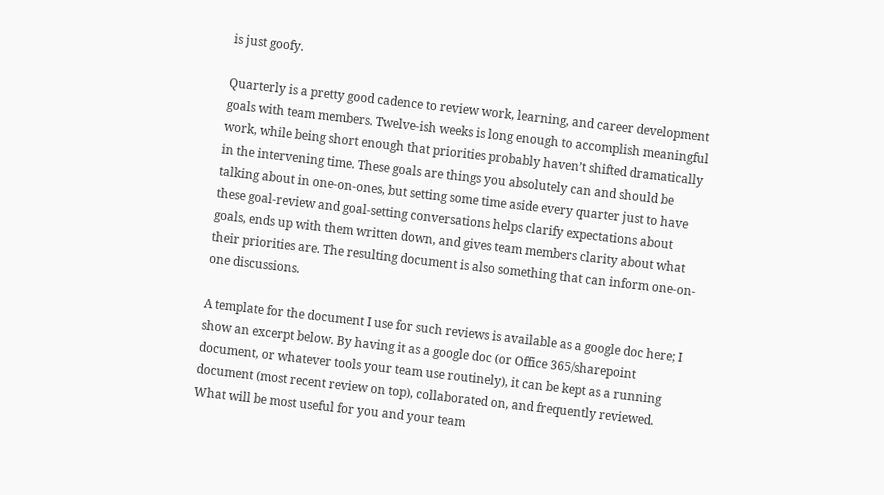is just goofy.

Quarterly is a pretty good cadence to review work, learning, and career development goals with team members. Twelve-ish weeks is long enough to accomplish meaningful work, while being short enough that priorities probably haven’t shifted dramatically in the intervening time. These goals are things you absolutely can and should be talking about in one-on-ones, but setting some time aside every quarter just to have these goal-review and goal-setting conversations helps clarify expectations about goals, ends up with them written down, and gives team members clarity about what their priorities are. The resulting document is also something that can inform one-on-one discussions.

A template for the document I use for such reviews is available as a google doc here; I show an excerpt below. By having it as a google doc (or Office 365/sharepoint document, or whatever tools your team use routinely), it can be kept as a running document (most recent review on top), collaborated on, and frequently reviewed. What will be most useful for you and your team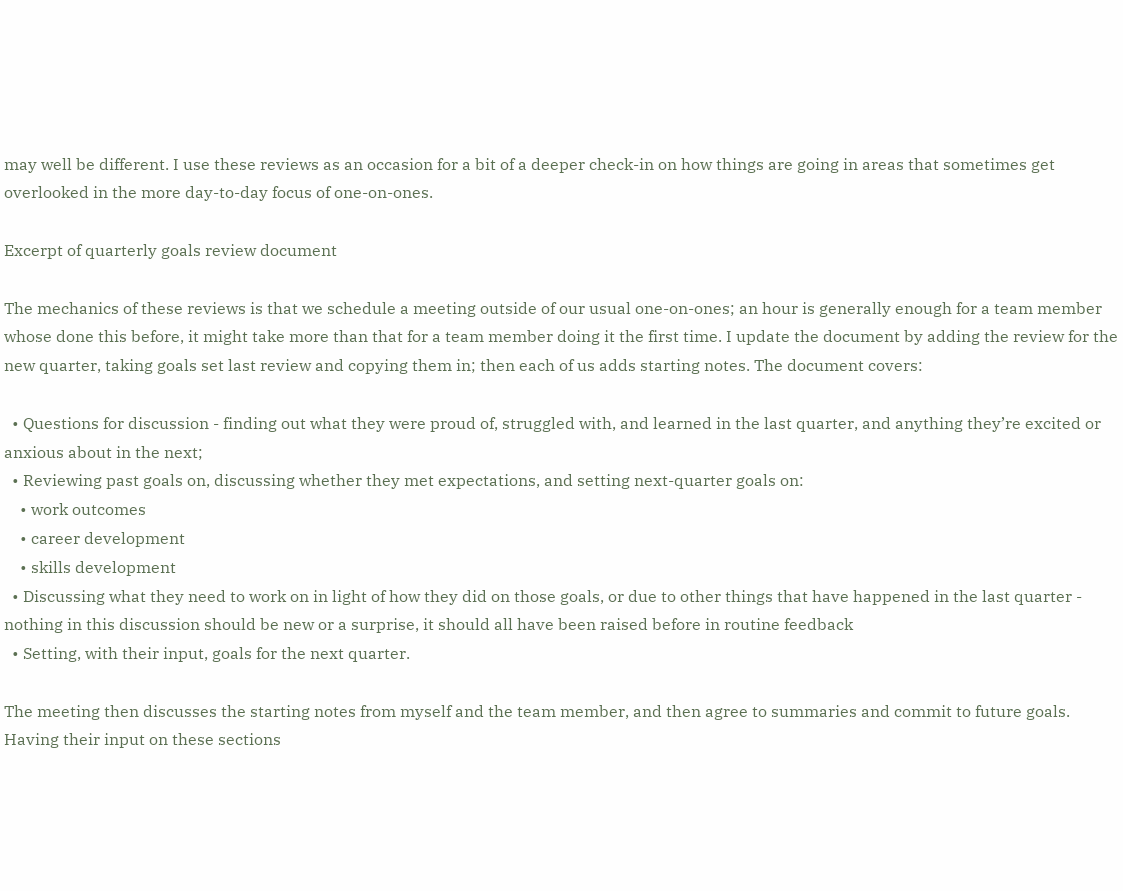may well be different. I use these reviews as an occasion for a bit of a deeper check-in on how things are going in areas that sometimes get overlooked in the more day-to-day focus of one-on-ones.

Excerpt of quarterly goals review document

The mechanics of these reviews is that we schedule a meeting outside of our usual one-on-ones; an hour is generally enough for a team member whose done this before, it might take more than that for a team member doing it the first time. I update the document by adding the review for the new quarter, taking goals set last review and copying them in; then each of us adds starting notes. The document covers:

  • Questions for discussion - finding out what they were proud of, struggled with, and learned in the last quarter, and anything they’re excited or anxious about in the next;
  • Reviewing past goals on, discussing whether they met expectations, and setting next-quarter goals on:
    • work outcomes
    • career development
    • skills development
  • Discussing what they need to work on in light of how they did on those goals, or due to other things that have happened in the last quarter - nothing in this discussion should be new or a surprise, it should all have been raised before in routine feedback
  • Setting, with their input, goals for the next quarter.

The meeting then discusses the starting notes from myself and the team member, and then agree to summaries and commit to future goals. Having their input on these sections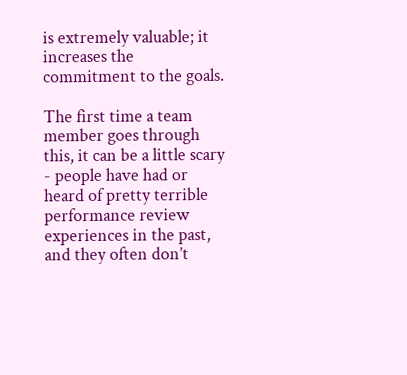is extremely valuable; it increases the commitment to the goals.

The first time a team member goes through this, it can be a little scary - people have had or heard of pretty terrible performance review experiences in the past, and they often don’t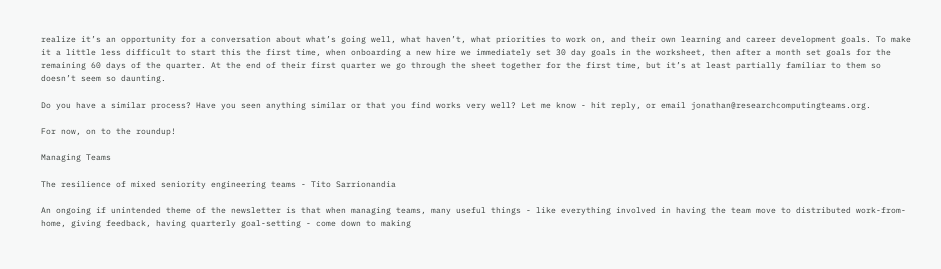realize it’s an opportunity for a conversation about what’s going well, what haven’t, what priorities to work on, and their own learning and career development goals. To make it a little less difficult to start this the first time, when onboarding a new hire we immediately set 30 day goals in the worksheet, then after a month set goals for the remaining 60 days of the quarter. At the end of their first quarter we go through the sheet together for the first time, but it’s at least partially familiar to them so doesn’t seem so daunting.

Do you have a similar process? Have you seen anything similar or that you find works very well? Let me know - hit reply, or email jonathan@researchcomputingteams.org.

For now, on to the roundup!

Managing Teams

The resilience of mixed seniority engineering teams - Tito Sarrionandia

An ongoing if unintended theme of the newsletter is that when managing teams, many useful things - like everything involved in having the team move to distributed work-from-home, giving feedback, having quarterly goal-setting - come down to making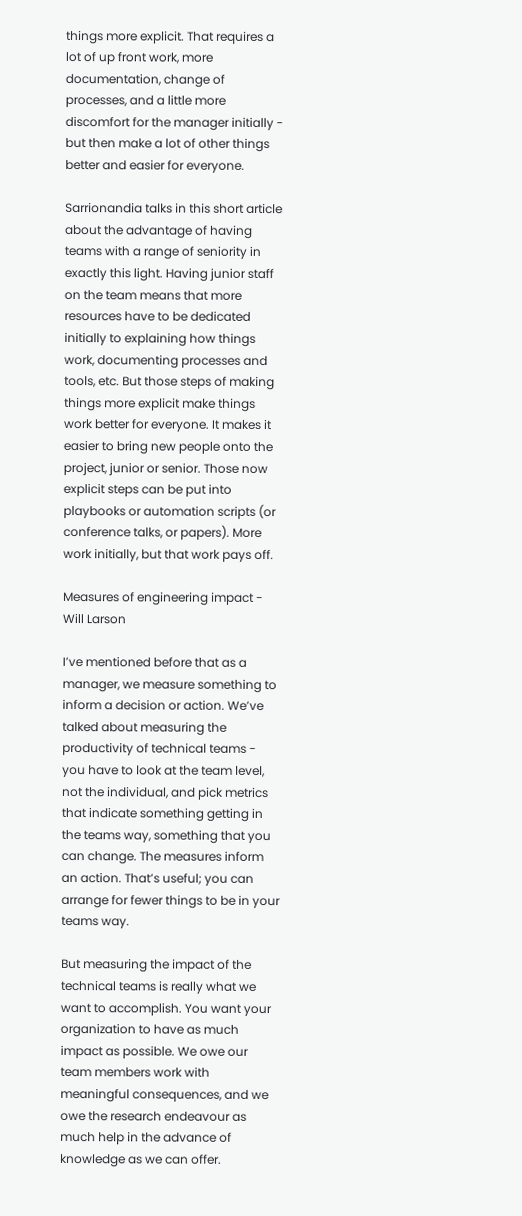things more explicit. That requires a lot of up front work, more documentation, change of processes, and a little more discomfort for the manager initially - but then make a lot of other things better and easier for everyone.

Sarrionandia talks in this short article about the advantage of having teams with a range of seniority in exactly this light. Having junior staff on the team means that more resources have to be dedicated initially to explaining how things work, documenting processes and tools, etc. But those steps of making things more explicit make things work better for everyone. It makes it easier to bring new people onto the project, junior or senior. Those now explicit steps can be put into playbooks or automation scripts (or conference talks, or papers). More work initially, but that work pays off.

Measures of engineering impact - Will Larson

I’ve mentioned before that as a manager, we measure something to inform a decision or action. We’ve talked about measuring the productivity of technical teams - you have to look at the team level, not the individual, and pick metrics that indicate something getting in the teams way, something that you can change. The measures inform an action. That’s useful; you can arrange for fewer things to be in your teams way.

But measuring the impact of the technical teams is really what we want to accomplish. You want your organization to have as much impact as possible. We owe our team members work with meaningful consequences, and we owe the research endeavour as much help in the advance of knowledge as we can offer.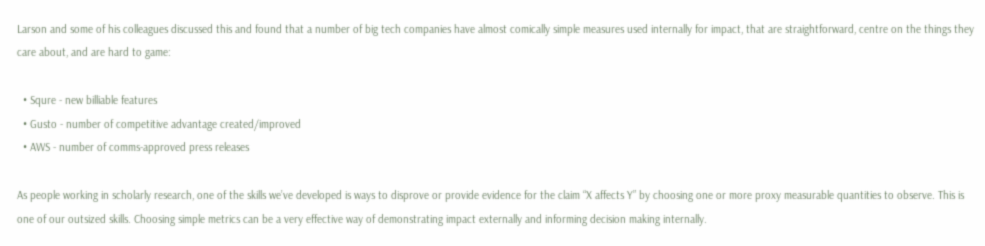Larson and some of his colleagues discussed this and found that a number of big tech companies have almost comically simple measures used internally for impact, that are straightforward, centre on the things they care about, and are hard to game:

  • Squre - new billiable features
  • Gusto - number of competitive advantage created/improved
  • AWS - number of comms-approved press releases

As people working in scholarly research, one of the skills we’ve developed is ways to disprove or provide evidence for the claim “X affects Y” by choosing one or more proxy measurable quantities to observe. This is one of our outsized skills. Choosing simple metrics can be a very effective way of demonstrating impact externally and informing decision making internally.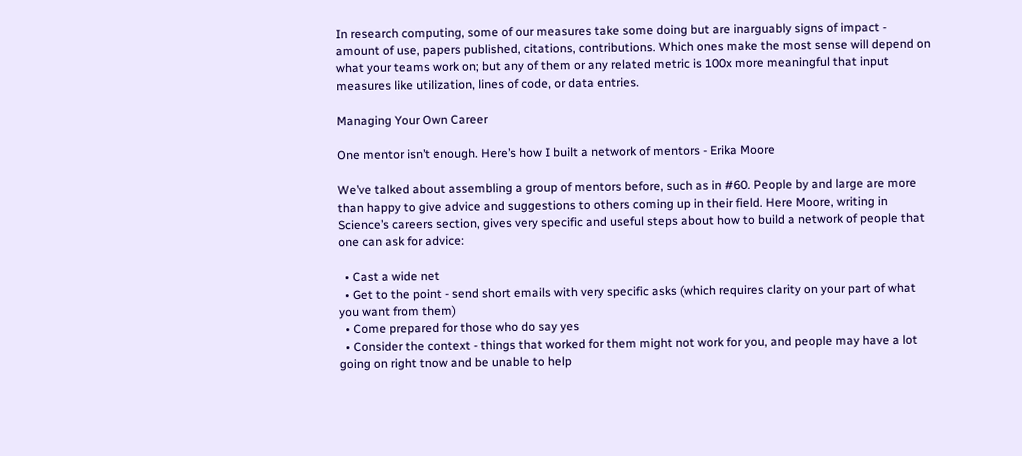In research computing, some of our measures take some doing but are inarguably signs of impact - amount of use, papers published, citations, contributions. Which ones make the most sense will depend on what your teams work on; but any of them or any related metric is 100x more meaningful that input measures like utilization, lines of code, or data entries.

Managing Your Own Career

One mentor isn’t enough. Here’s how I built a network of mentors - Erika Moore

We’ve talked about assembling a group of mentors before, such as in #60. People by and large are more than happy to give advice and suggestions to others coming up in their field. Here Moore, writing in Science’s careers section, gives very specific and useful steps about how to build a network of people that one can ask for advice:

  • Cast a wide net
  • Get to the point - send short emails with very specific asks (which requires clarity on your part of what you want from them)
  • Come prepared for those who do say yes
  • Consider the context - things that worked for them might not work for you, and people may have a lot going on right tnow and be unable to help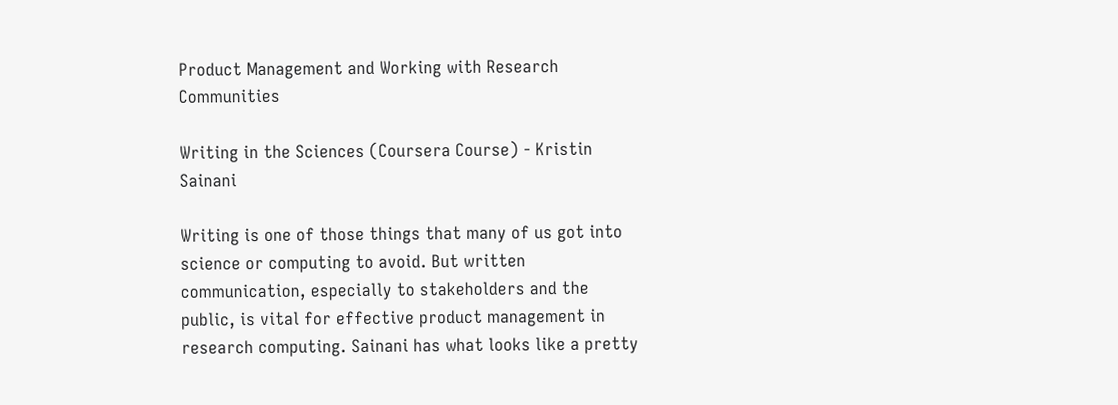Product Management and Working with Research Communities

Writing in the Sciences (Coursera Course) - Kristin Sainani

Writing is one of those things that many of us got into science or computing to avoid. But written communication, especially to stakeholders and the public, is vital for effective product management in research computing. Sainani has what looks like a pretty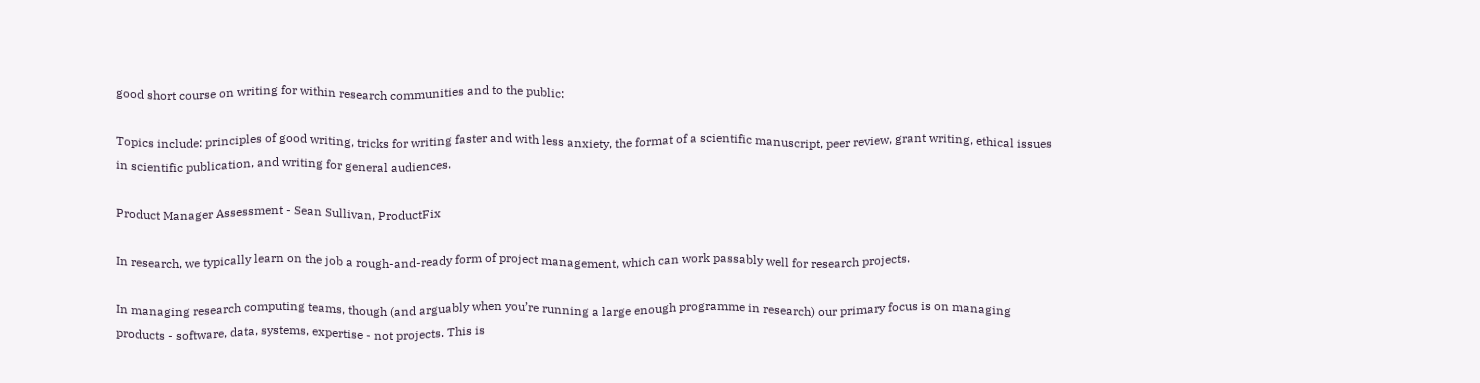good short course on writing for within research communities and to the public:

Topics include: principles of good writing, tricks for writing faster and with less anxiety, the format of a scientific manuscript, peer review, grant writing, ethical issues in scientific publication, and writing for general audiences.

Product Manager Assessment - Sean Sullivan, ProductFix

In research, we typically learn on the job a rough-and-ready form of project management, which can work passably well for research projects.

In managing research computing teams, though (and arguably when you’re running a large enough programme in research) our primary focus is on managing products - software, data, systems, expertise - not projects. This is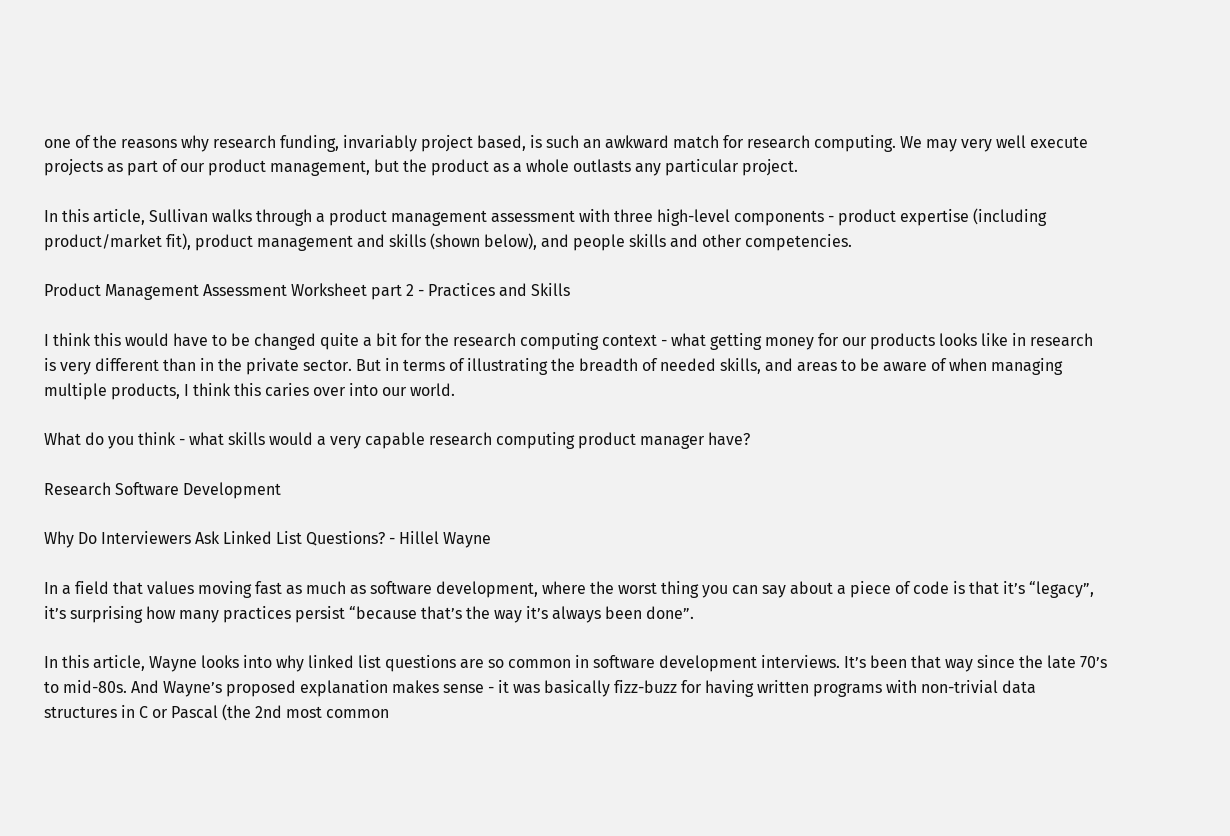one of the reasons why research funding, invariably project based, is such an awkward match for research computing. We may very well execute projects as part of our product management, but the product as a whole outlasts any particular project.

In this article, Sullivan walks through a product management assessment with three high-level components - product expertise (including product/market fit), product management and skills (shown below), and people skills and other competencies.

Product Management Assessment Worksheet part 2 - Practices and Skills

I think this would have to be changed quite a bit for the research computing context - what getting money for our products looks like in research is very different than in the private sector. But in terms of illustrating the breadth of needed skills, and areas to be aware of when managing multiple products, I think this caries over into our world.

What do you think - what skills would a very capable research computing product manager have?

Research Software Development

Why Do Interviewers Ask Linked List Questions? - Hillel Wayne

In a field that values moving fast as much as software development, where the worst thing you can say about a piece of code is that it’s “legacy”, it’s surprising how many practices persist “because that’s the way it’s always been done”.

In this article, Wayne looks into why linked list questions are so common in software development interviews. It’s been that way since the late 70’s to mid-80s. And Wayne’s proposed explanation makes sense - it was basically fizz-buzz for having written programs with non-trivial data structures in C or Pascal (the 2nd most common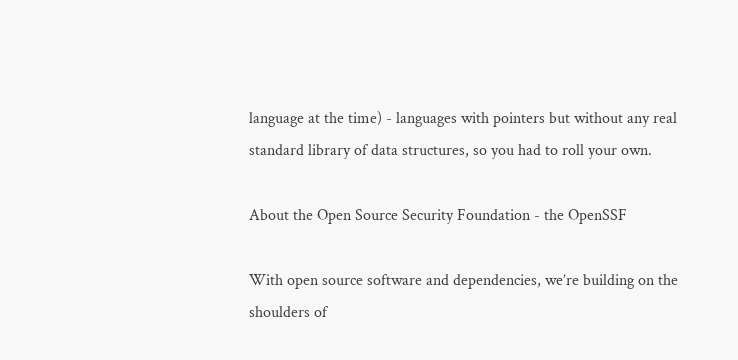language at the time) - languages with pointers but without any real standard library of data structures, so you had to roll your own.

About the Open Source Security Foundation - the OpenSSF

With open source software and dependencies, we’re building on the shoulders of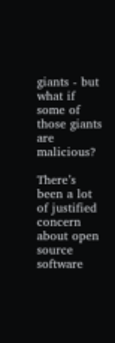giants - but what if some of those giants are malicious?

There’s been a lot of justified concern about open source software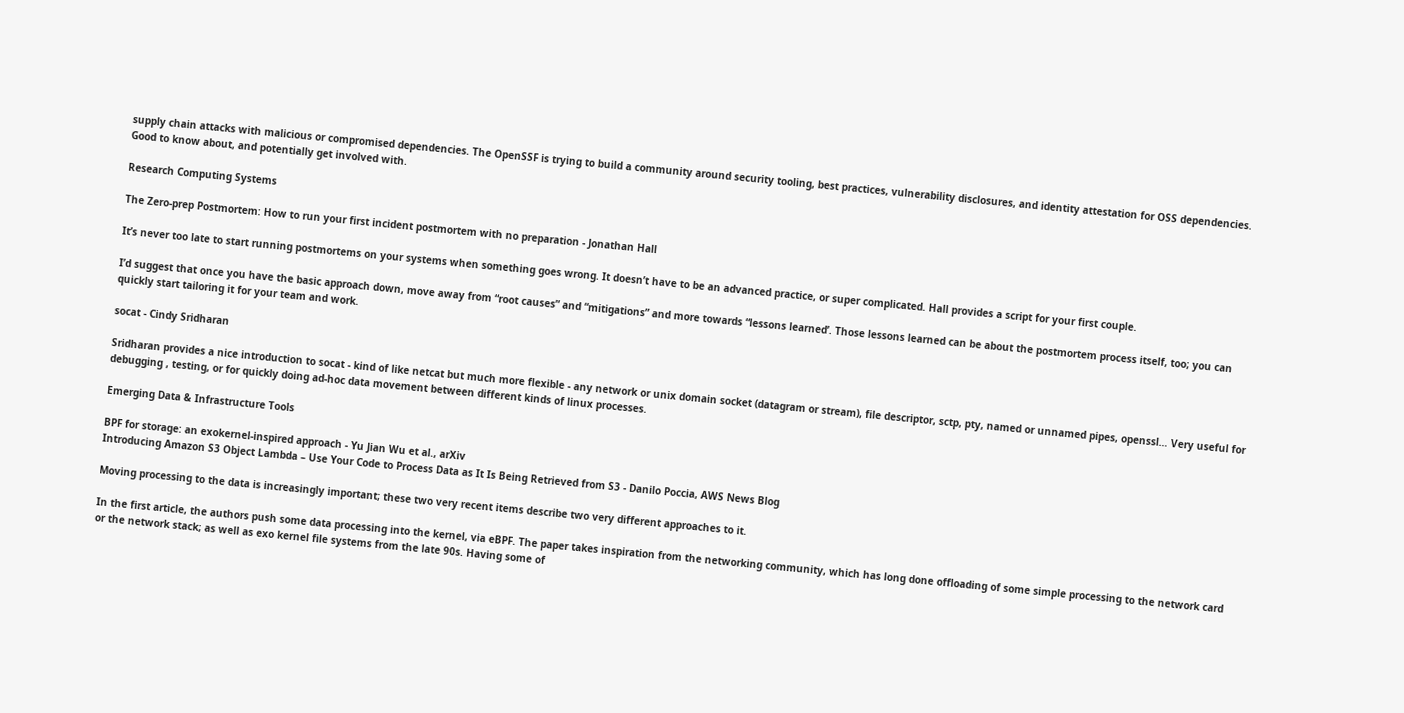supply chain attacks with malicious or compromised dependencies. The OpenSSF is trying to build a community around security tooling, best practices, vulnerability disclosures, and identity attestation for OSS dependencies. Good to know about, and potentially get involved with.

Research Computing Systems

The Zero-prep Postmortem: How to run your first incident postmortem with no preparation - Jonathan Hall

It’s never too late to start running postmortems on your systems when something goes wrong. It doesn’t have to be an advanced practice, or super complicated. Hall provides a script for your first couple.

I’d suggest that once you have the basic approach down, move away from “root causes” and “mitigations” and more towards “lessons learned’. Those lessons learned can be about the postmortem process itself, too; you can quickly start tailoring it for your team and work.

socat - Cindy Sridharan

Sridharan provides a nice introduction to socat - kind of like netcat but much more flexible - any network or unix domain socket (datagram or stream), file descriptor, sctp, pty, named or unnamed pipes, openssl… Very useful for debugging , testing, or for quickly doing ad-hoc data movement between different kinds of linux processes.

Emerging Data & Infrastructure Tools

BPF for storage: an exokernel-inspired approach - Yu Jian Wu et al., arXiv
Introducing Amazon S3 Object Lambda – Use Your Code to Process Data as It Is Being Retrieved from S3 - Danilo Poccia, AWS News Blog

Moving processing to the data is increasingly important; these two very recent items describe two very different approaches to it.

In the first article, the authors push some data processing into the kernel, via eBPF. The paper takes inspiration from the networking community, which has long done offloading of some simple processing to the network card or the network stack; as well as exo kernel file systems from the late 90s. Having some of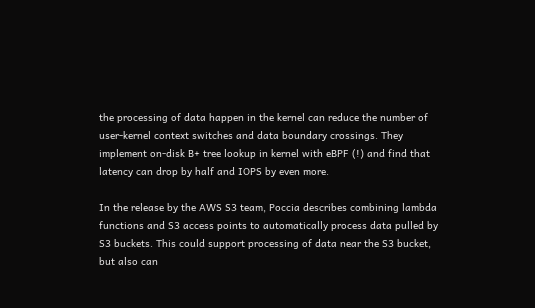the processing of data happen in the kernel can reduce the number of user-kernel context switches and data boundary crossings. They implement on-disk B+ tree lookup in kernel with eBPF (!) and find that latency can drop by half and IOPS by even more.

In the release by the AWS S3 team, Poccia describes combining lambda functions and S3 access points to automatically process data pulled by S3 buckets. This could support processing of data near the S3 bucket, but also can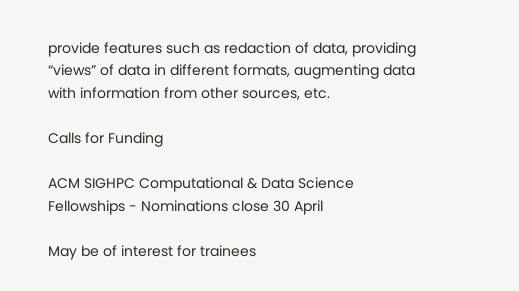provide features such as redaction of data, providing “views” of data in different formats, augmenting data with information from other sources, etc.

Calls for Funding

ACM SIGHPC Computational & Data Science Fellowships - Nominations close 30 April

May be of interest for trainees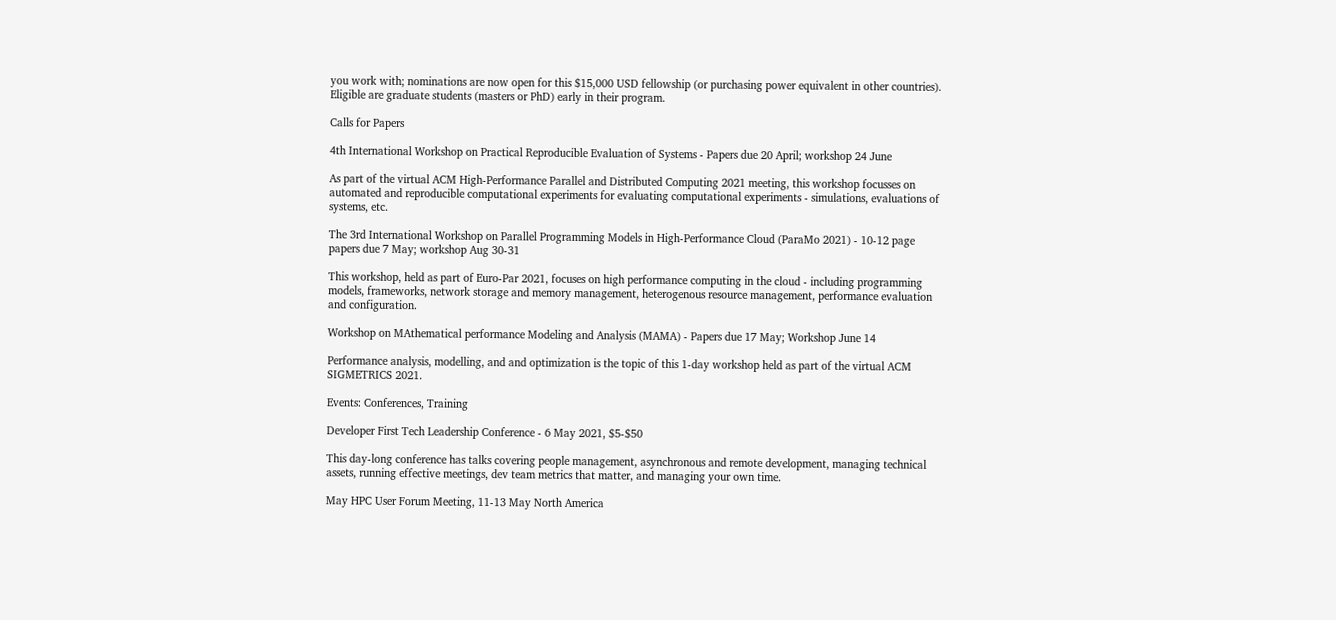you work with; nominations are now open for this $15,000 USD fellowship (or purchasing power equivalent in other countries). Eligible are graduate students (masters or PhD) early in their program.

Calls for Papers

4th International Workshop on Practical Reproducible Evaluation of Systems - Papers due 20 April; workshop 24 June

As part of the virtual ACM High-Performance Parallel and Distributed Computing 2021 meeting, this workshop focusses on automated and reproducible computational experiments for evaluating computational experiments - simulations, evaluations of systems, etc.

The 3rd International Workshop on Parallel Programming Models in High-Performance Cloud (ParaMo 2021) - 10-12 page papers due 7 May; workshop Aug 30-31

This workshop, held as part of Euro-Par 2021, focuses on high performance computing in the cloud - including programming models, frameworks, network storage and memory management, heterogenous resource management, performance evaluation and configuration.

Workshop on MAthematical performance Modeling and Analysis (MAMA) - Papers due 17 May; Workshop June 14

Performance analysis, modelling, and and optimization is the topic of this 1-day workshop held as part of the virtual ACM SIGMETRICS 2021.

Events: Conferences, Training

Developer First Tech Leadership Conference - 6 May 2021, $5-$50

This day-long conference has talks covering people management, asynchronous and remote development, managing technical assets, running effective meetings, dev team metrics that matter, and managing your own time.

May HPC User Forum Meeting, 11-13 May North America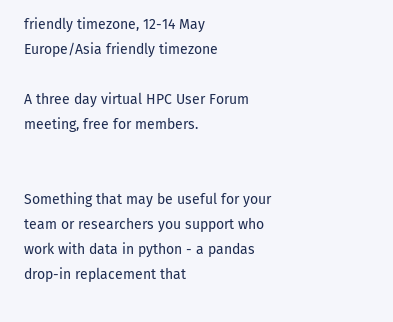friendly timezone, 12-14 May Europe/Asia friendly timezone

A three day virtual HPC User Forum meeting, free for members.


Something that may be useful for your team or researchers you support who work with data in python - a pandas drop-in replacement that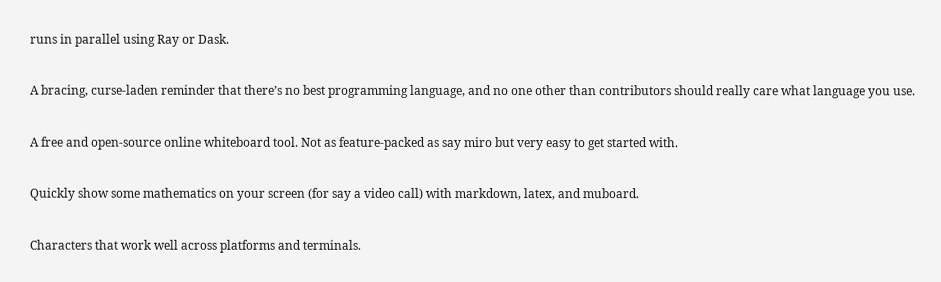runs in parallel using Ray or Dask.

A bracing, curse-laden reminder that there’s no best programming language, and no one other than contributors should really care what language you use.

A free and open-source online whiteboard tool. Not as feature-packed as say miro but very easy to get started with.

Quickly show some mathematics on your screen (for say a video call) with markdown, latex, and muboard.

Characters that work well across platforms and terminals.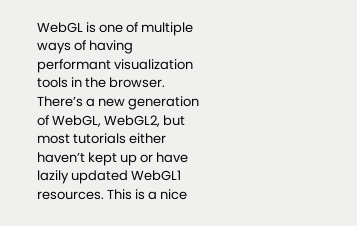WebGL is one of multiple ways of having performant visualization tools in the browser. There’s a new generation of WebGL, WebGL2, but most tutorials either haven’t kept up or have lazily updated WebGL1 resources. This is a nice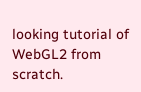looking tutorial of WebGL2 from scratch.